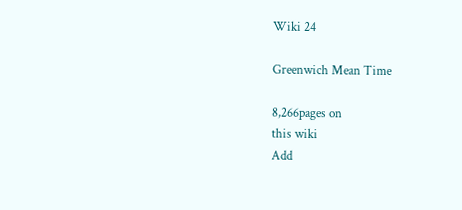Wiki 24

Greenwich Mean Time

8,266pages on
this wiki
Add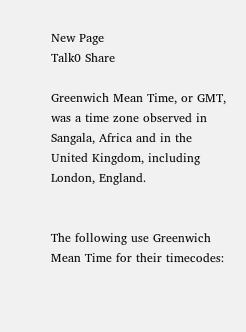New Page
Talk0 Share

Greenwich Mean Time, or GMT, was a time zone observed in Sangala, Africa and in the United Kingdom, including London, England.


The following use Greenwich Mean Time for their timecodes: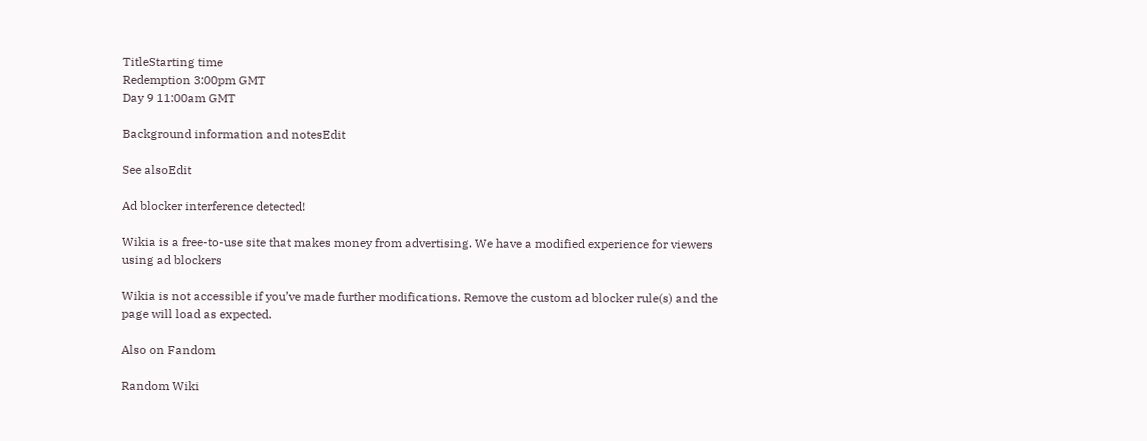TitleStarting time
Redemption 3:00pm GMT
Day 9 11:00am GMT

Background information and notesEdit

See alsoEdit

Ad blocker interference detected!

Wikia is a free-to-use site that makes money from advertising. We have a modified experience for viewers using ad blockers

Wikia is not accessible if you’ve made further modifications. Remove the custom ad blocker rule(s) and the page will load as expected.

Also on Fandom

Random Wiki